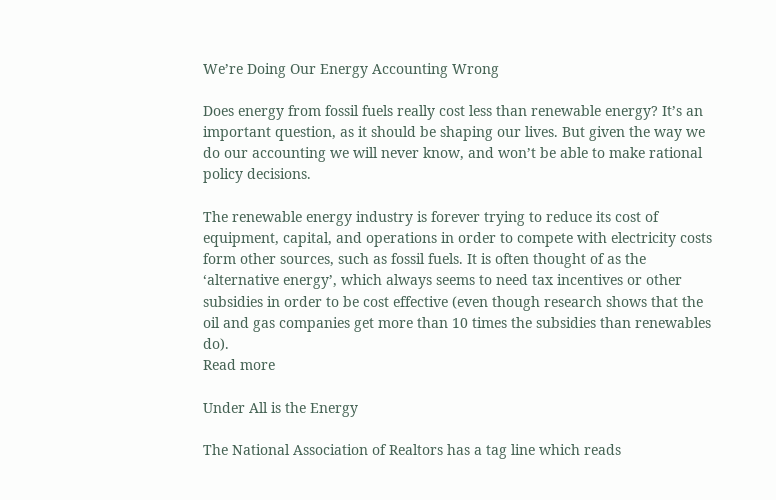We’re Doing Our Energy Accounting Wrong

Does energy from fossil fuels really cost less than renewable energy? It’s an important question, as it should be shaping our lives. But given the way we do our accounting we will never know, and won’t be able to make rational policy decisions.

The renewable energy industry is forever trying to reduce its cost of equipment, capital, and operations in order to compete with electricity costs form other sources, such as fossil fuels. It is often thought of as the ‘alternative energy’, which always seems to need tax incentives or other subsidies in order to be cost effective (even though research shows that the oil and gas companies get more than 10 times the subsidies than renewables do).
Read more

Under All is the Energy

The National Association of Realtors has a tag line which reads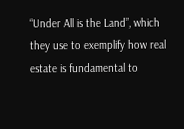“Under All is the Land”, which they use to exemplify how real estate is fundamental to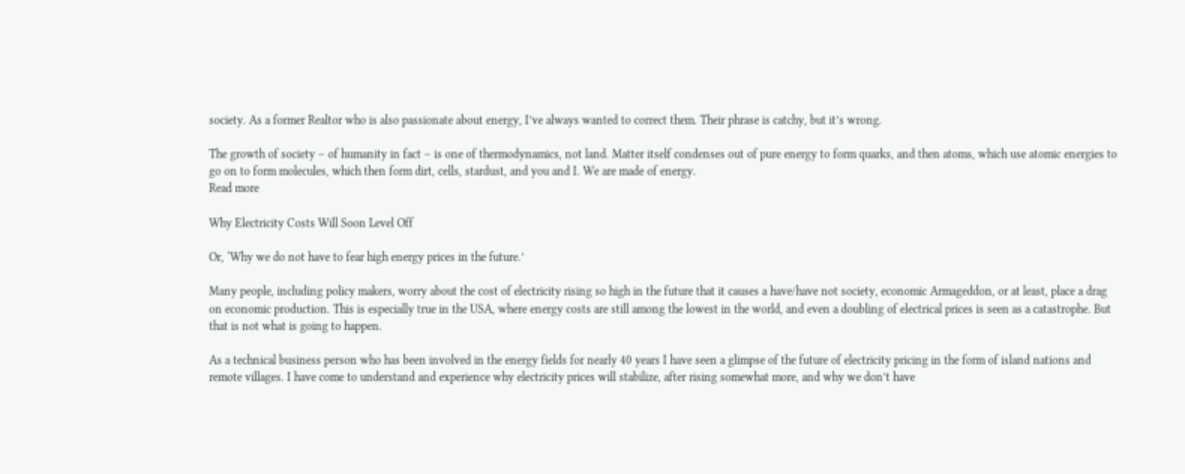society. As a former Realtor who is also passionate about energy, I’ve always wanted to correct them. Their phrase is catchy, but it’s wrong.

The growth of society – of humanity in fact – is one of thermodynamics, not land. Matter itself condenses out of pure energy to form quarks, and then atoms, which use atomic energies to go on to form molecules, which then form dirt, cells, stardust, and you and I. We are made of energy.
Read more

Why Electricity Costs Will Soon Level Off

Or, ‘Why we do not have to fear high energy prices in the future.’

Many people, including policy makers, worry about the cost of electricity rising so high in the future that it causes a have/have not society, economic Armageddon, or at least, place a drag on economic production. This is especially true in the USA, where energy costs are still among the lowest in the world, and even a doubling of electrical prices is seen as a catastrophe. But that is not what is going to happen.

As a technical business person who has been involved in the energy fields for nearly 40 years I have seen a glimpse of the future of electricity pricing in the form of island nations and remote villages. I have come to understand and experience why electricity prices will stabilize, after rising somewhat more, and why we don’t have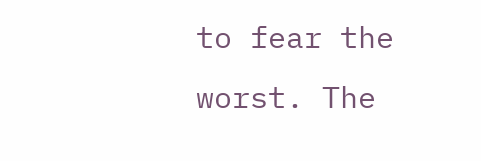to fear the worst. The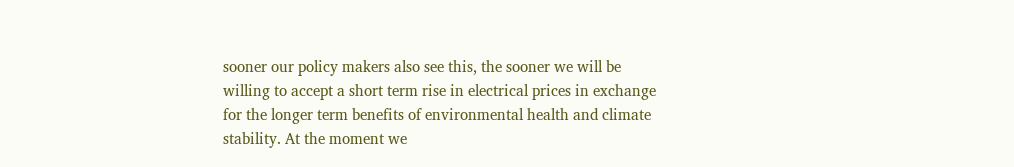sooner our policy makers also see this, the sooner we will be willing to accept a short term rise in electrical prices in exchange for the longer term benefits of environmental health and climate stability. At the moment we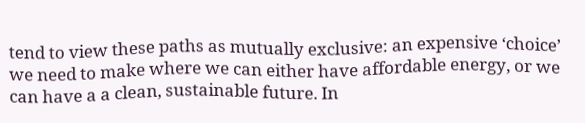tend to view these paths as mutually exclusive: an expensive ‘choice’ we need to make where we can either have affordable energy, or we can have a a clean, sustainable future. In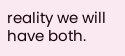reality we will have both.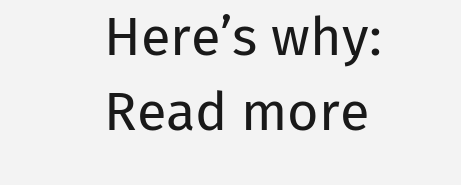Here’s why:
Read more